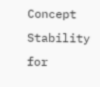Concept Stability for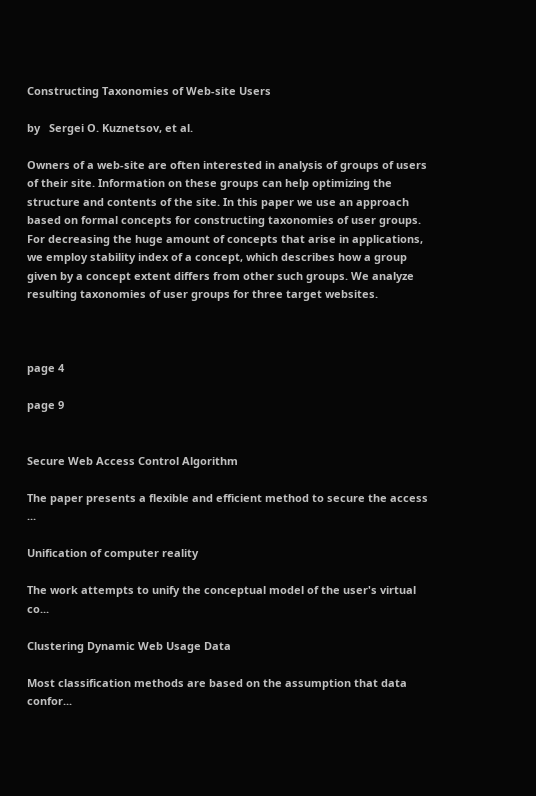Constructing Taxonomies of Web-site Users

by   Sergei O. Kuznetsov, et al.

Owners of a web-site are often interested in analysis of groups of users of their site. Information on these groups can help optimizing the structure and contents of the site. In this paper we use an approach based on formal concepts for constructing taxonomies of user groups. For decreasing the huge amount of concepts that arise in applications, we employ stability index of a concept, which describes how a group given by a concept extent differs from other such groups. We analyze resulting taxonomies of user groups for three target websites.



page 4

page 9


Secure Web Access Control Algorithm

The paper presents a flexible and efficient method to secure the access ...

Unification of computer reality

The work attempts to unify the conceptual model of the user's virtual co...

Clustering Dynamic Web Usage Data

Most classification methods are based on the assumption that data confor...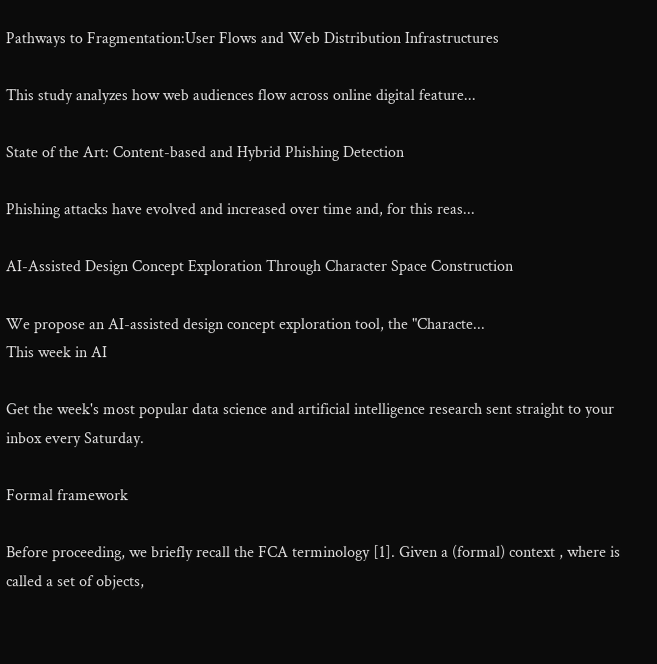Pathways to Fragmentation:User Flows and Web Distribution Infrastructures

This study analyzes how web audiences flow across online digital feature...

State of the Art: Content-based and Hybrid Phishing Detection

Phishing attacks have evolved and increased over time and, for this reas...

AI-Assisted Design Concept Exploration Through Character Space Construction

We propose an AI-assisted design concept exploration tool, the "Characte...
This week in AI

Get the week's most popular data science and artificial intelligence research sent straight to your inbox every Saturday.

Formal framework

Before proceeding, we briefly recall the FCA terminology [1]. Given a (formal) context , where is called a set of objects,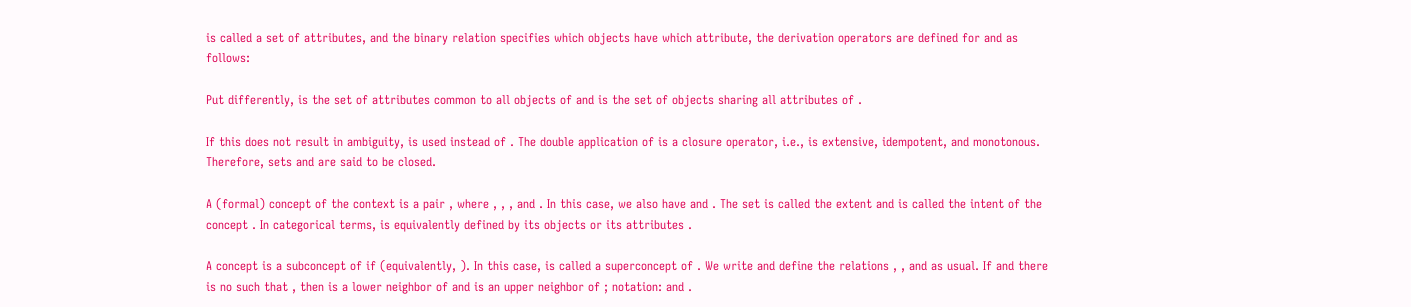is called a set of attributes, and the binary relation specifies which objects have which attribute, the derivation operators are defined for and as follows:

Put differently, is the set of attributes common to all objects of and is the set of objects sharing all attributes of .

If this does not result in ambiguity, is used instead of . The double application of is a closure operator, i.e., is extensive, idempotent, and monotonous. Therefore, sets and are said to be closed.

A (formal) concept of the context is a pair , where , , , and . In this case, we also have and . The set is called the extent and is called the intent of the concept . In categorical terms, is equivalently defined by its objects or its attributes .

A concept is a subconcept of if (equivalently, ). In this case, is called a superconcept of . We write and define the relations , , and as usual. If and there is no such that , then is a lower neighbor of and is an upper neighbor of ; notation: and .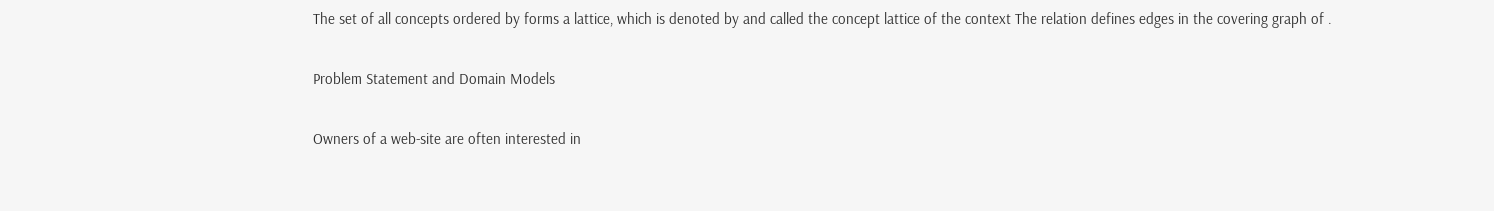The set of all concepts ordered by forms a lattice, which is denoted by and called the concept lattice of the context The relation defines edges in the covering graph of .

Problem Statement and Domain Models

Owners of a web-site are often interested in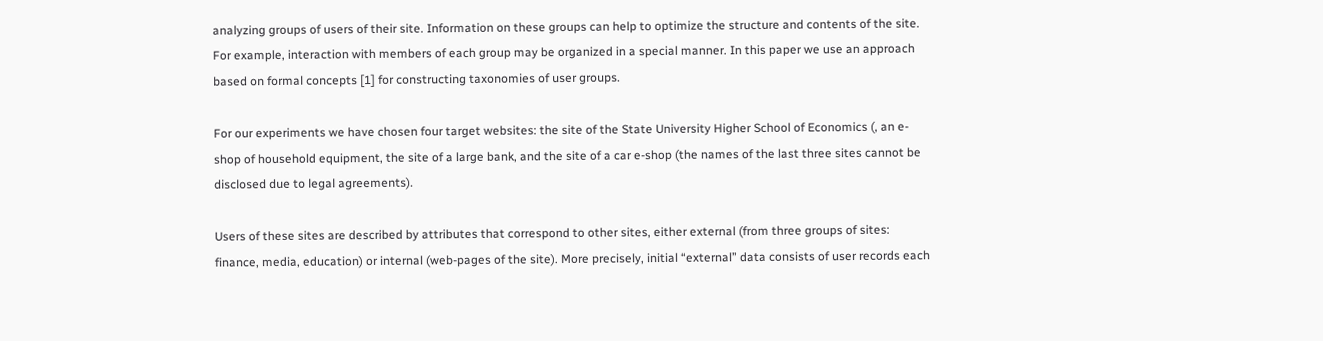analyzing groups of users of their site. Information on these groups can help to optimize the structure and contents of the site. For example, interaction with members of each group may be organized in a special manner. In this paper we use an approach based on formal concepts [1] for constructing taxonomies of user groups.

For our experiments we have chosen four target websites: the site of the State University Higher School of Economics (, an e-shop of household equipment, the site of a large bank, and the site of a car e-shop (the names of the last three sites cannot be disclosed due to legal agreements).

Users of these sites are described by attributes that correspond to other sites, either external (from three groups of sites: finance, media, education) or internal (web-pages of the site). More precisely, initial “external” data consists of user records each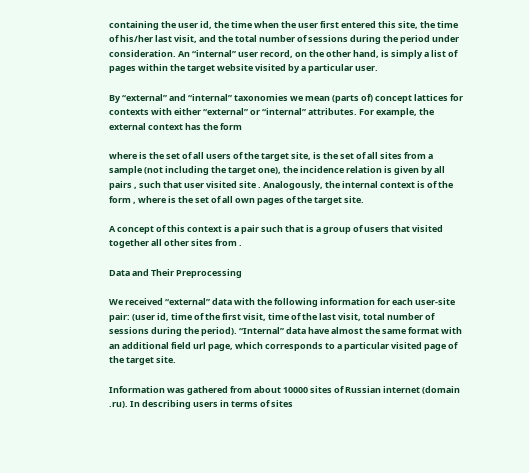containing the user id, the time when the user first entered this site, the time of his/her last visit, and the total number of sessions during the period under consideration. An “internal” user record, on the other hand, is simply a list of pages within the target website visited by a particular user.

By “external” and “internal” taxonomies we mean (parts of) concept lattices for contexts with either “external” or “internal” attributes. For example, the external context has the form

where is the set of all users of the target site, is the set of all sites from a sample (not including the target one), the incidence relation is given by all pairs , such that user visited site . Analogously, the internal context is of the form , where is the set of all own pages of the target site.

A concept of this context is a pair such that is a group of users that visited together all other sites from .

Data and Their Preprocessing

We received “external” data with the following information for each user-site pair: (user id, time of the first visit, time of the last visit, total number of sessions during the period). “Internal” data have almost the same format with an additional field url page, which corresponds to a particular visited page of the target site.

Information was gathered from about 10000 sites of Russian internet (domain .ru). In describing users in terms of sites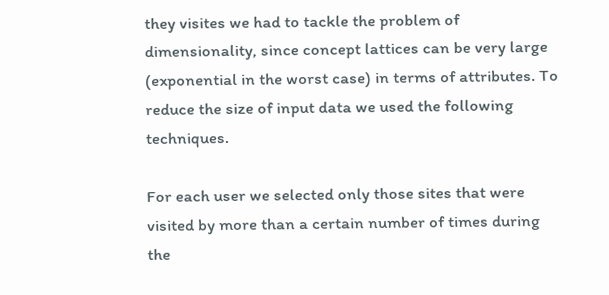they visites we had to tackle the problem of dimensionality, since concept lattices can be very large (exponential in the worst case) in terms of attributes. To reduce the size of input data we used the following techniques.

For each user we selected only those sites that were visited by more than a certain number of times during the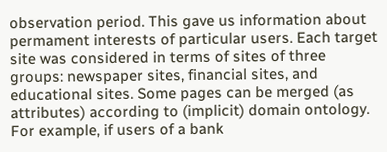observation period. This gave us information about permament interests of particular users. Each target site was considered in terms of sites of three groups: newspaper sites, financial sites, and educational sites. Some pages can be merged (as attributes) according to (implicit) domain ontology. For example, if users of a bank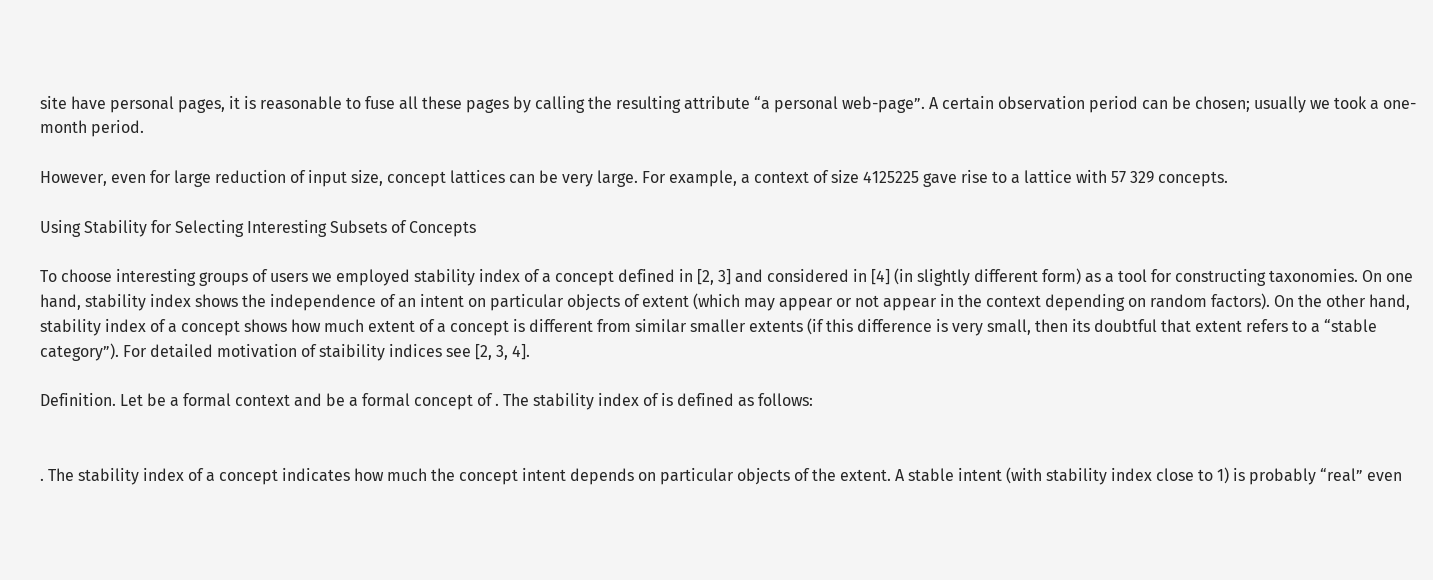site have personal pages, it is reasonable to fuse all these pages by calling the resulting attribute “a personal web-page”. A certain observation period can be chosen; usually we took a one-month period.

However, even for large reduction of input size, concept lattices can be very large. For example, a context of size 4125225 gave rise to a lattice with 57 329 concepts.

Using Stability for Selecting Interesting Subsets of Concepts

To choose interesting groups of users we employed stability index of a concept defined in [2, 3] and considered in [4] (in slightly different form) as a tool for constructing taxonomies. On one hand, stability index shows the independence of an intent on particular objects of extent (which may appear or not appear in the context depending on random factors). On the other hand, stability index of a concept shows how much extent of a concept is different from similar smaller extents (if this difference is very small, then its doubtful that extent refers to a “stable category”). For detailed motivation of staibility indices see [2, 3, 4].

Definition. Let be a formal context and be a formal concept of . The stability index of is defined as follows:


. The stability index of a concept indicates how much the concept intent depends on particular objects of the extent. A stable intent (with stability index close to 1) is probably “real” even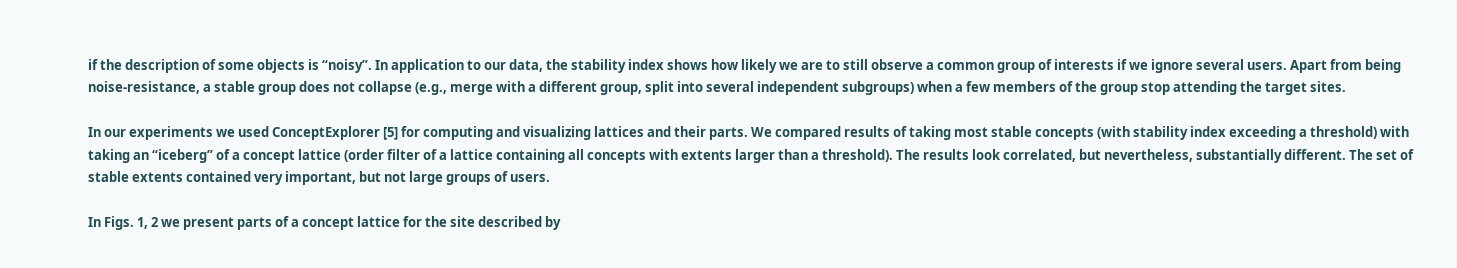if the description of some objects is “noisy”. In application to our data, the stability index shows how likely we are to still observe a common group of interests if we ignore several users. Apart from being noise-resistance, a stable group does not collapse (e.g., merge with a different group, split into several independent subgroups) when a few members of the group stop attending the target sites.

In our experiments we used ConceptExplorer [5] for computing and visualizing lattices and their parts. We compared results of taking most stable concepts (with stability index exceeding a threshold) with taking an “iceberg” of a concept lattice (order filter of a lattice containing all concepts with extents larger than a threshold). The results look correlated, but nevertheless, substantially different. The set of stable extents contained very important, but not large groups of users.

In Figs. 1, 2 we present parts of a concept lattice for the site described by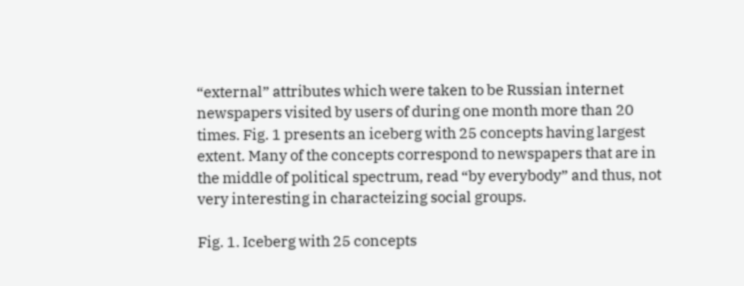“external” attributes which were taken to be Russian internet newspapers visited by users of during one month more than 20 times. Fig. 1 presents an iceberg with 25 concepts having largest extent. Many of the concepts correspond to newspapers that are in the middle of political spectrum, read “by everybody” and thus, not very interesting in characteizing social groups.

Fig. 1. Iceberg with 25 concepts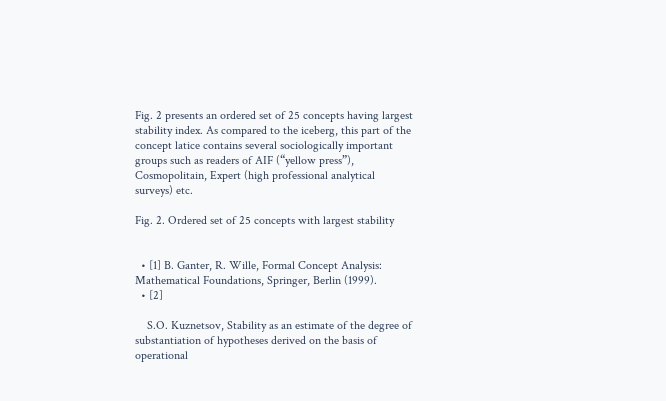Fig. 2 presents an ordered set of 25 concepts having largest stability index. As compared to the iceberg, this part of the concept latice contains several sociologically important groups such as readers of AIF (“yellow press”), Cosmopolitain, Expert (high professional analytical surveys) etc.

Fig. 2. Ordered set of 25 concepts with largest stability


  • [1] B. Ganter, R. Wille, Formal Concept Analysis: Mathematical Foundations, Springer, Berlin (1999).
  • [2]

    S.O. Kuznetsov, Stability as an estimate of the degree of substantiation of hypotheses derived on the basis of operational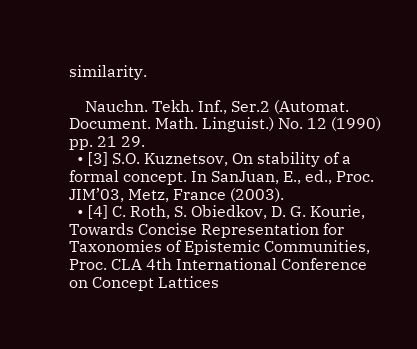similarity.

    Nauchn. Tekh. Inf., Ser.2 (Automat. Document. Math. Linguist.) No. 12 (1990) pp. 21 29.
  • [3] S.O. Kuznetsov, On stability of a formal concept. In SanJuan, E., ed., Proc. JIM’03, Metz, France (2003).
  • [4] C. Roth, S. Obiedkov, D. G. Kourie, Towards Concise Representation for Taxonomies of Epistemic Communities, Proc. CLA 4th International Conference on Concept Lattices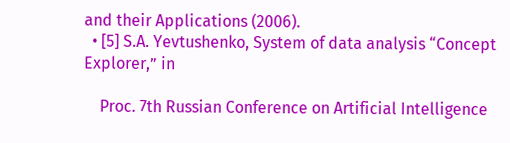and their Applications (2006).
  • [5] S.A. Yevtushenko, System of data analysis “Concept Explorer,” in

    Proc. 7th Russian Conference on Artificial Intelligence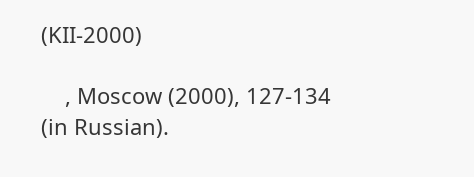(KII-2000)

    , Moscow (2000), 127-134 (in Russian).